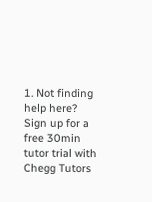1. Not finding help here? Sign up for a free 30min tutor trial with Chegg Tutors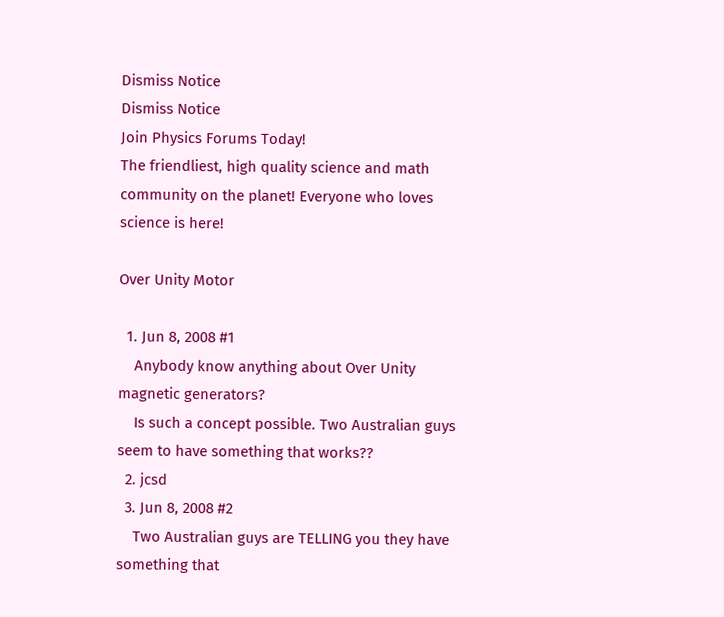Dismiss Notice
Dismiss Notice
Join Physics Forums Today!
The friendliest, high quality science and math community on the planet! Everyone who loves science is here!

Over Unity Motor

  1. Jun 8, 2008 #1
    Anybody know anything about Over Unity magnetic generators?
    Is such a concept possible. Two Australian guys seem to have something that works??
  2. jcsd
  3. Jun 8, 2008 #2
    Two Australian guys are TELLING you they have something that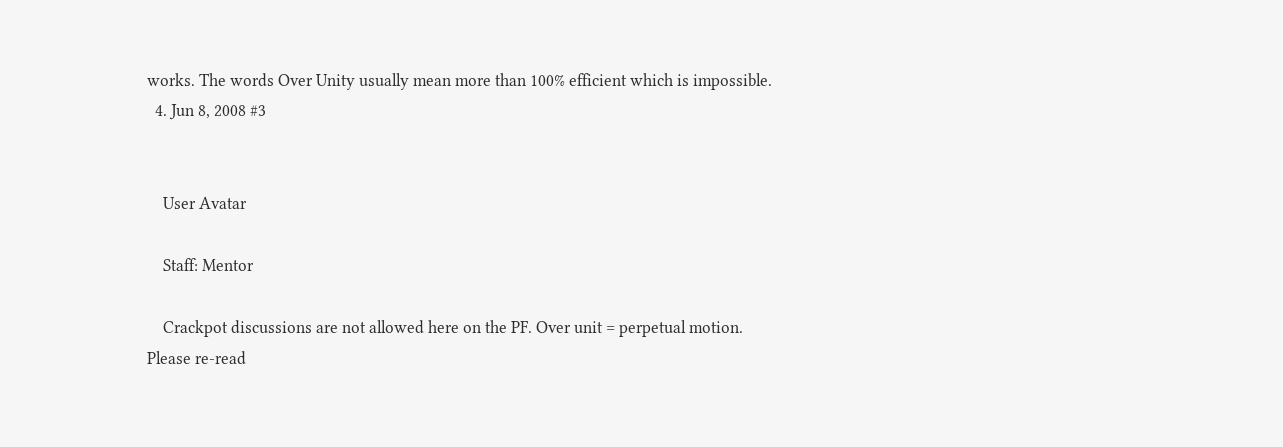works. The words Over Unity usually mean more than 100% efficient which is impossible.
  4. Jun 8, 2008 #3


    User Avatar

    Staff: Mentor

    Crackpot discussions are not allowed here on the PF. Over unit = perpetual motion. Please re-read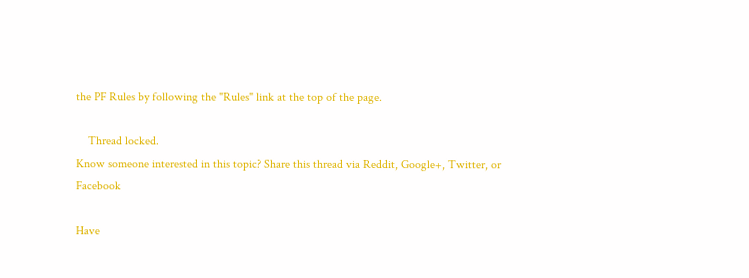the PF Rules by following the "Rules" link at the top of the page.

    Thread locked.
Know someone interested in this topic? Share this thread via Reddit, Google+, Twitter, or Facebook

Have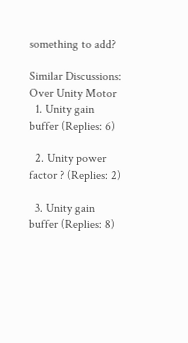something to add?

Similar Discussions: Over Unity Motor
  1. Unity gain buffer (Replies: 6)

  2. Unity power factor ? (Replies: 2)

  3. Unity gain buffer (Replies: 8)